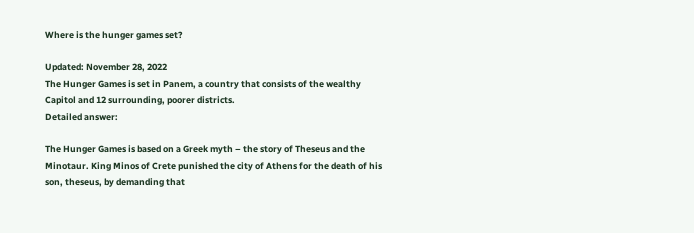Where is the hunger games set?

Updated: November 28, 2022
The Hunger Games is set in Panem, a country that consists of the wealthy Capitol and 12 surrounding, poorer districts.
Detailed answer:

The Hunger Games is based on a Greek myth – the story of Theseus and the Minotaur. King Minos of Crete punished the city of Athens for the death of his son, theseus, by demanding that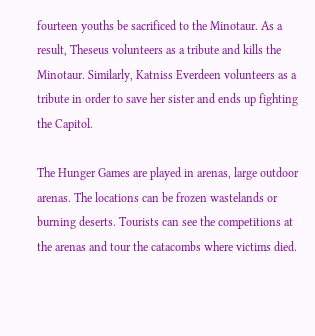fourteen youths be sacrificed to the Minotaur. As a result, Theseus volunteers as a tribute and kills the Minotaur. Similarly, Katniss Everdeen volunteers as a tribute in order to save her sister and ends up fighting the Capitol.

The Hunger Games are played in arenas, large outdoor arenas. The locations can be frozen wastelands or burning deserts. Tourists can see the competitions at the arenas and tour the catacombs where victims died.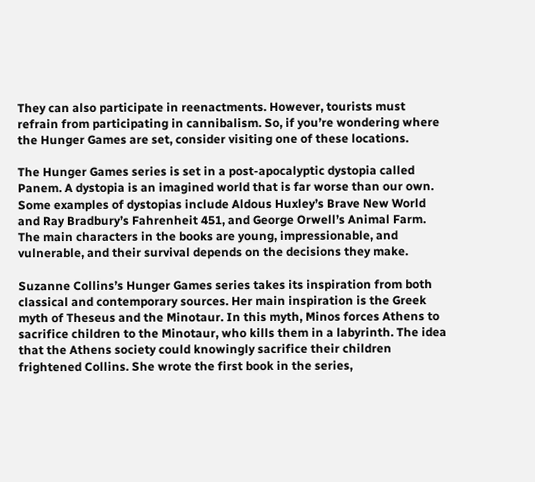They can also participate in reenactments. However, tourists must refrain from participating in cannibalism. So, if you’re wondering where the Hunger Games are set, consider visiting one of these locations.

The Hunger Games series is set in a post-apocalyptic dystopia called Panem. A dystopia is an imagined world that is far worse than our own. Some examples of dystopias include Aldous Huxley’s Brave New World and Ray Bradbury’s Fahrenheit 451, and George Orwell’s Animal Farm. The main characters in the books are young, impressionable, and vulnerable, and their survival depends on the decisions they make.

Suzanne Collins’s Hunger Games series takes its inspiration from both classical and contemporary sources. Her main inspiration is the Greek myth of Theseus and the Minotaur. In this myth, Minos forces Athens to sacrifice children to the Minotaur, who kills them in a labyrinth. The idea that the Athens society could knowingly sacrifice their children frightened Collins. She wrote the first book in the series,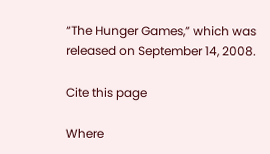“The Hunger Games,” which was released on September 14, 2008.

Cite this page

Where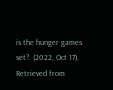is the hunger games set?. (2022, Oct 17). Retrieved from